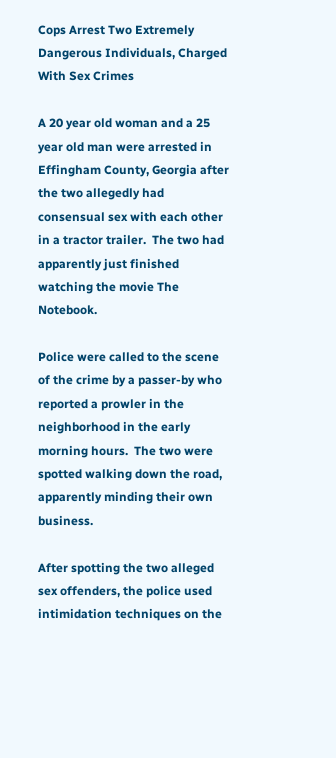Cops Arrest Two Extremely Dangerous Individuals, Charged With Sex Crimes

A 20 year old woman and a 25 year old man were arrested in Effingham County, Georgia after the two allegedly had consensual sex with each other in a tractor trailer.  The two had apparently just finished watching the movie The Notebook.

Police were called to the scene of the crime by a passer-by who reported a prowler in the neighborhood in the early morning hours.  The two were spotted walking down the road, apparently minding their own business.

After spotting the two alleged sex offenders, the police used intimidation techniques on the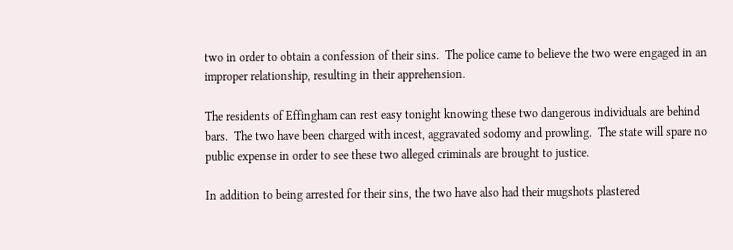two in order to obtain a confession of their sins.  The police came to believe the two were engaged in an improper relationship, resulting in their apprehension.

The residents of Effingham can rest easy tonight knowing these two dangerous individuals are behind bars.  The two have been charged with incest, aggravated sodomy and prowling.  The state will spare no public expense in order to see these two alleged criminals are brought to justice.

In addition to being arrested for their sins, the two have also had their mugshots plastered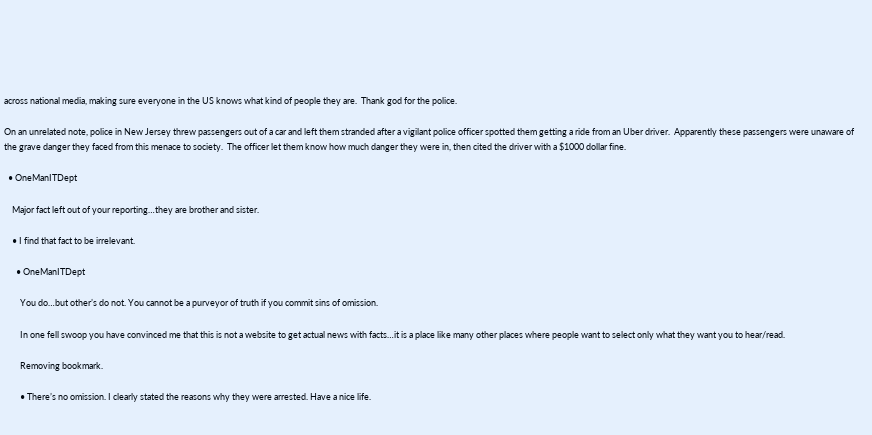across national media, making sure everyone in the US knows what kind of people they are.  Thank god for the police.

On an unrelated note, police in New Jersey threw passengers out of a car and left them stranded after a vigilant police officer spotted them getting a ride from an Uber driver.  Apparently these passengers were unaware of the grave danger they faced from this menace to society.  The officer let them know how much danger they were in, then cited the driver with a $1000 dollar fine.

  • OneManITDept

    Major fact left out of your reporting…they are brother and sister.

    • I find that fact to be irrelevant.

      • OneManITDept

        You do…but other’s do not. You cannot be a purveyor of truth if you commit sins of omission.

        In one fell swoop you have convinced me that this is not a website to get actual news with facts…it is a place like many other places where people want to select only what they want you to hear/read.

        Removing bookmark.

        • There’s no omission. I clearly stated the reasons why they were arrested. Have a nice life.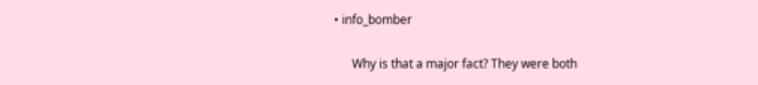• info_bomber

      Why is that a major fact? They were both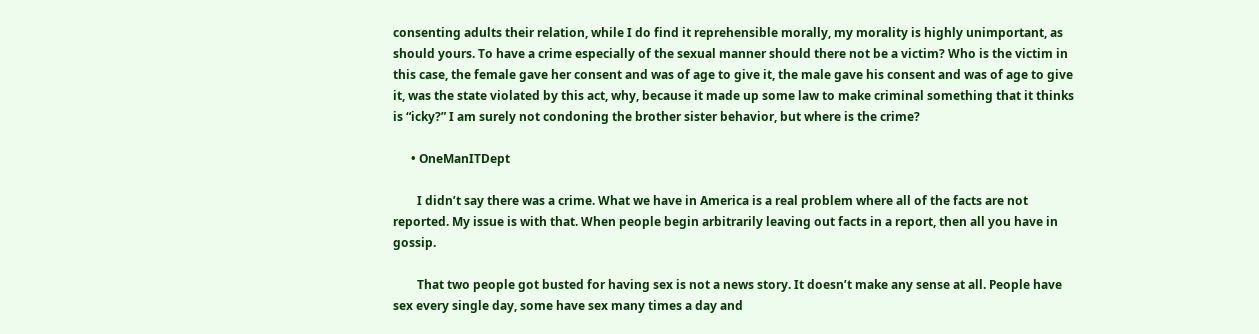consenting adults their relation, while I do find it reprehensible morally, my morality is highly unimportant, as should yours. To have a crime especially of the sexual manner should there not be a victim? Who is the victim in this case, the female gave her consent and was of age to give it, the male gave his consent and was of age to give it, was the state violated by this act, why, because it made up some law to make criminal something that it thinks is “icky?” I am surely not condoning the brother sister behavior, but where is the crime?

      • OneManITDept

        I didn’t say there was a crime. What we have in America is a real problem where all of the facts are not reported. My issue is with that. When people begin arbitrarily leaving out facts in a report, then all you have in gossip.

        That two people got busted for having sex is not a news story. It doesn’t make any sense at all. People have sex every single day, some have sex many times a day and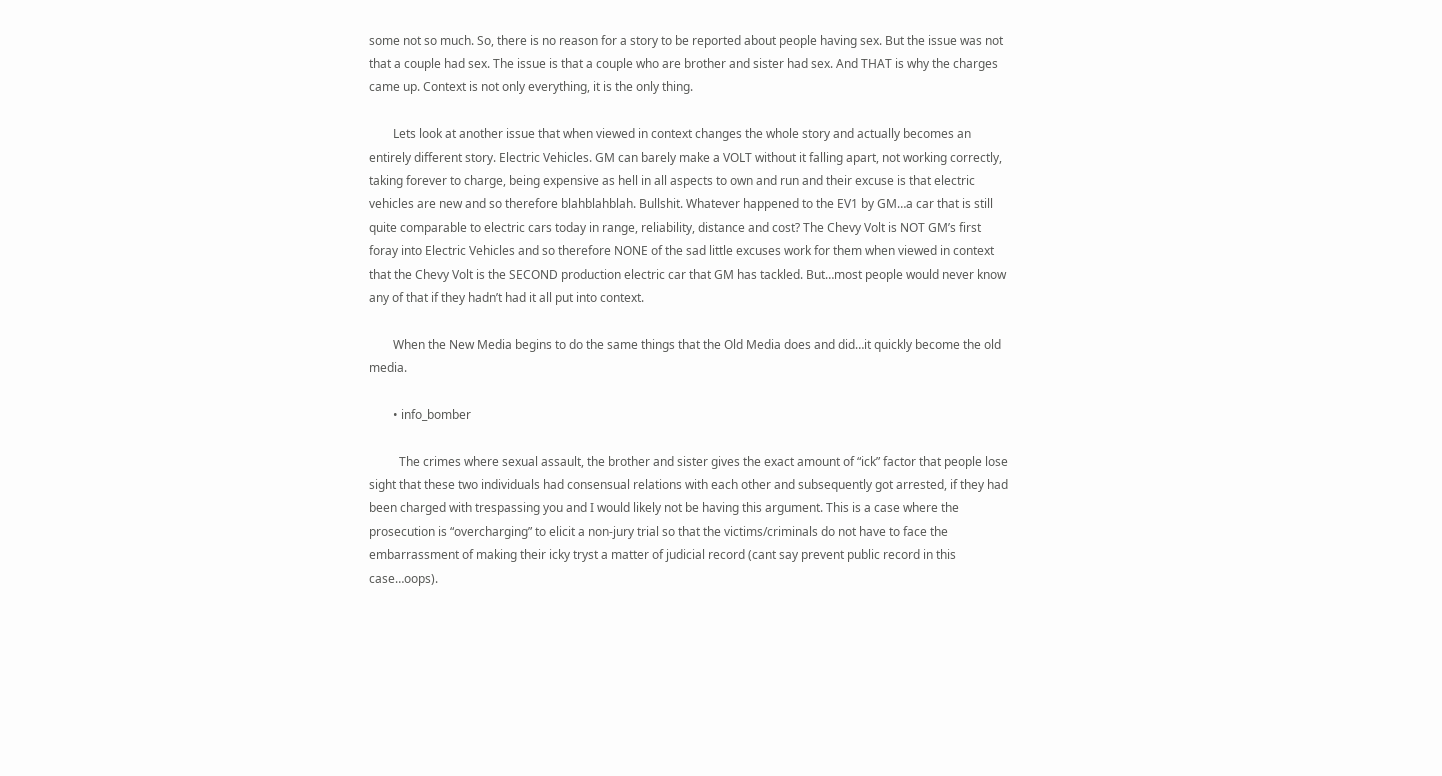some not so much. So, there is no reason for a story to be reported about people having sex. But the issue was not that a couple had sex. The issue is that a couple who are brother and sister had sex. And THAT is why the charges came up. Context is not only everything, it is the only thing.

        Lets look at another issue that when viewed in context changes the whole story and actually becomes an entirely different story. Electric Vehicles. GM can barely make a VOLT without it falling apart, not working correctly, taking forever to charge, being expensive as hell in all aspects to own and run and their excuse is that electric vehicles are new and so therefore blahblahblah. Bullshit. Whatever happened to the EV1 by GM…a car that is still quite comparable to electric cars today in range, reliability, distance and cost? The Chevy Volt is NOT GM’s first foray into Electric Vehicles and so therefore NONE of the sad little excuses work for them when viewed in context that the Chevy Volt is the SECOND production electric car that GM has tackled. But…most people would never know any of that if they hadn’t had it all put into context.

        When the New Media begins to do the same things that the Old Media does and did…it quickly become the old media.

        • info_bomber

          The crimes where sexual assault, the brother and sister gives the exact amount of “ick” factor that people lose sight that these two individuals had consensual relations with each other and subsequently got arrested, if they had been charged with trespassing you and I would likely not be having this argument. This is a case where the prosecution is “overcharging” to elicit a non-jury trial so that the victims/criminals do not have to face the embarrassment of making their icky tryst a matter of judicial record (cant say prevent public record in this case…oops).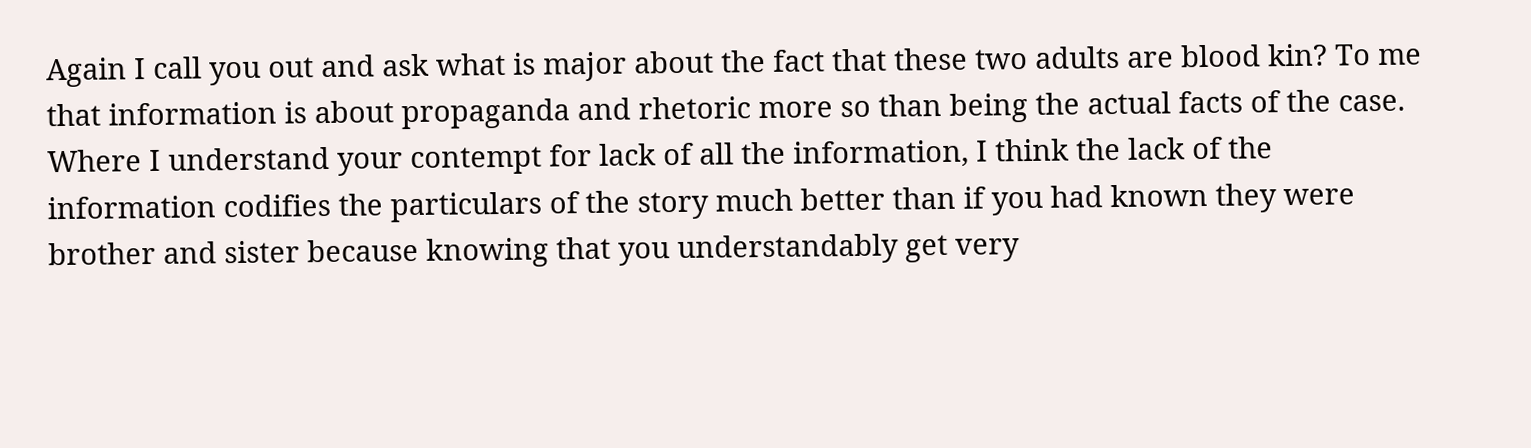Again I call you out and ask what is major about the fact that these two adults are blood kin? To me that information is about propaganda and rhetoric more so than being the actual facts of the case. Where I understand your contempt for lack of all the information, I think the lack of the information codifies the particulars of the story much better than if you had known they were brother and sister because knowing that you understandably get very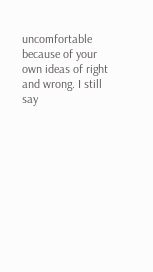uncomfortable because of your own ideas of right and wrong. I still say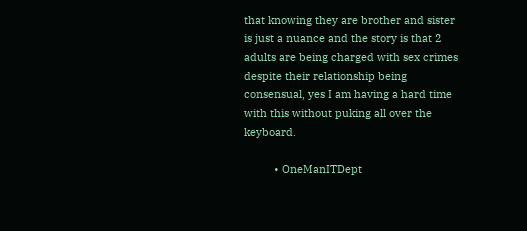that knowing they are brother and sister is just a nuance and the story is that 2 adults are being charged with sex crimes despite their relationship being consensual, yes I am having a hard time with this without puking all over the keyboard.

          • OneManITDept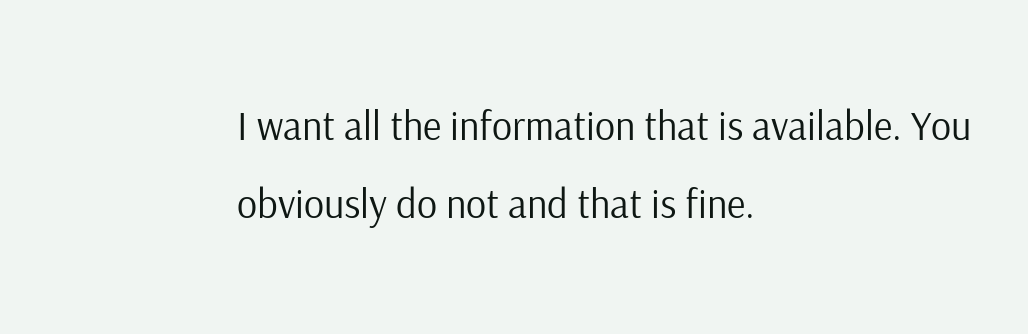I want all the information that is available. You obviously do not and that is fine.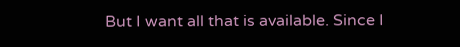But I want all that is available. Since I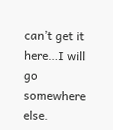can’t get it here…I will go somewhere else.